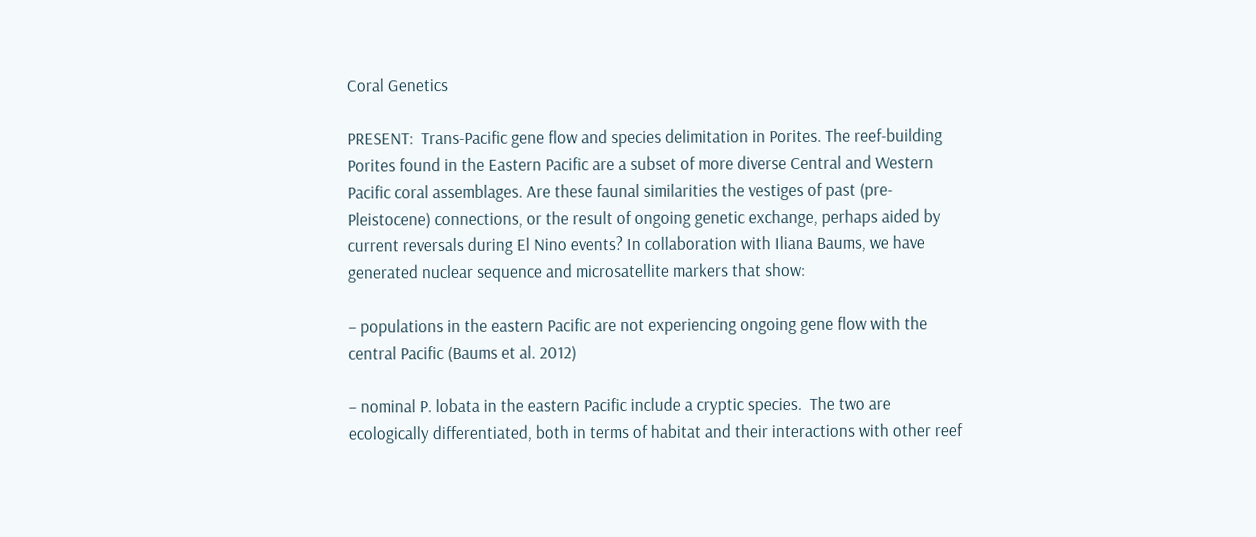Coral Genetics

PRESENT:  Trans-Pacific gene flow and species delimitation in Porites. The reef-building Porites found in the Eastern Pacific are a subset of more diverse Central and Western Pacific coral assemblages. Are these faunal similarities the vestiges of past (pre-Pleistocene) connections, or the result of ongoing genetic exchange, perhaps aided by current reversals during El Nino events? In collaboration with Iliana Baums, we have generated nuclear sequence and microsatellite markers that show:

– populations in the eastern Pacific are not experiencing ongoing gene flow with the central Pacific (Baums et al. 2012)

– nominal P. lobata in the eastern Pacific include a cryptic species.  The two are ecologically differentiated, both in terms of habitat and their interactions with other reef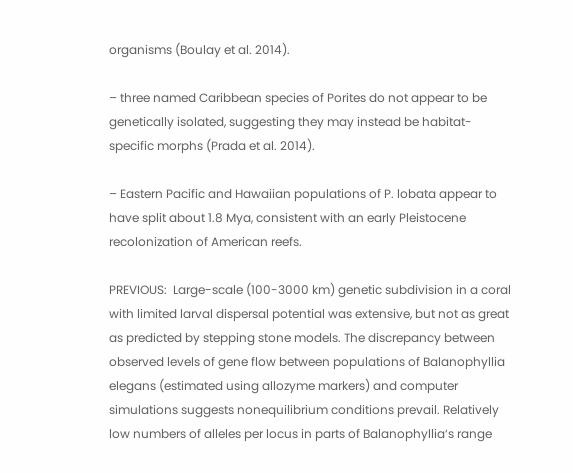organisms (Boulay et al. 2014).

– three named Caribbean species of Porites do not appear to be genetically isolated, suggesting they may instead be habitat-specific morphs (Prada et al. 2014).

– Eastern Pacific and Hawaiian populations of P. lobata appear to have split about 1.8 Mya, consistent with an early Pleistocene recolonization of American reefs.

PREVIOUS:  Large-scale (100-3000 km) genetic subdivision in a coral with limited larval dispersal potential was extensive, but not as great as predicted by stepping stone models. The discrepancy between observed levels of gene flow between populations of Balanophyllia elegans (estimated using allozyme markers) and computer simulations suggests nonequilibrium conditions prevail. Relatively low numbers of alleles per locus in parts of Balanophyllia‘s range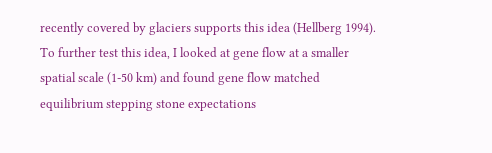recently covered by glaciers supports this idea (Hellberg 1994). To further test this idea, I looked at gene flow at a smaller spatial scale (1-50 km) and found gene flow matched equilibrium stepping stone expectations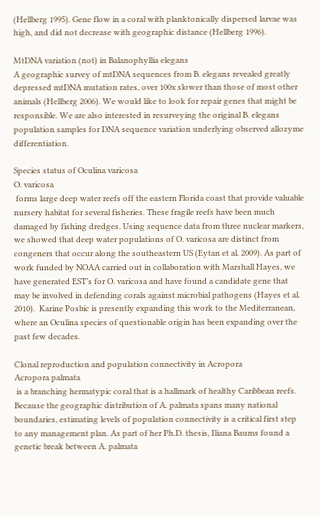(Hellberg 1995). Gene flow in a coral with planktonically dispersed larvae was high, and did not decrease with geographic distance (Hellberg 1996).

MtDNA variation (not) in Balanophyllia elegans
A geographic survey of mtDNA sequences from B. elegans revealed greatly depressed mtDNA mutation rates, over 100x slower than those of most other animals (Hellberg 2006). We would like to look for repair genes that might be responsible. We are also interested in resurveying the original B. elegans population samples for DNA sequence variation underlying observed allozyme differentiation.

Species status of Oculina varicosa
O. varicosa
 forms large deep water reefs off the eastern Florida coast that provide valuable nursery habitat for several fisheries. These fragile reefs have been much damaged by fishing dredges. Using sequence data from three nuclear markers, we showed that deep water populations of O. varicosa are distinct from congeners that occur along the southeastern US (Eytan et al. 2009). As part of work funded by NOAA carried out in collaboration with Marshall Hayes, we have generated EST’s for O. varicosa and have found a candidate gene that may be involved in defending corals against microbial pathogens (Hayes et al. 2010).  Karine Posbic is presently expanding this work to the Mediterranean, where an Oculina species of questionable origin has been expanding over the past few decades.

Clonal reproduction and population connectivity in Acropora
Acropora palmata
 is a branching hermatypic coral that is a hallmark of healthy Caribbean reefs. Because the geographic distribution of A. palmata spans many national boundaries, estimating levels of population connectivity is a critical first step to any management plan. As part of her Ph.D. thesis, Iliana Baums found a genetic break between A. palmata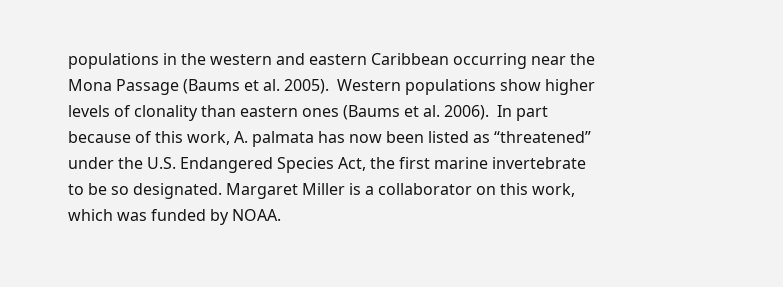populations in the western and eastern Caribbean occurring near the Mona Passage (Baums et al. 2005).  Western populations show higher levels of clonality than eastern ones (Baums et al. 2006).  In part because of this work, A. palmata has now been listed as “threatened” under the U.S. Endangered Species Act, the first marine invertebrate to be so designated. Margaret Miller is a collaborator on this work, which was funded by NOAA.